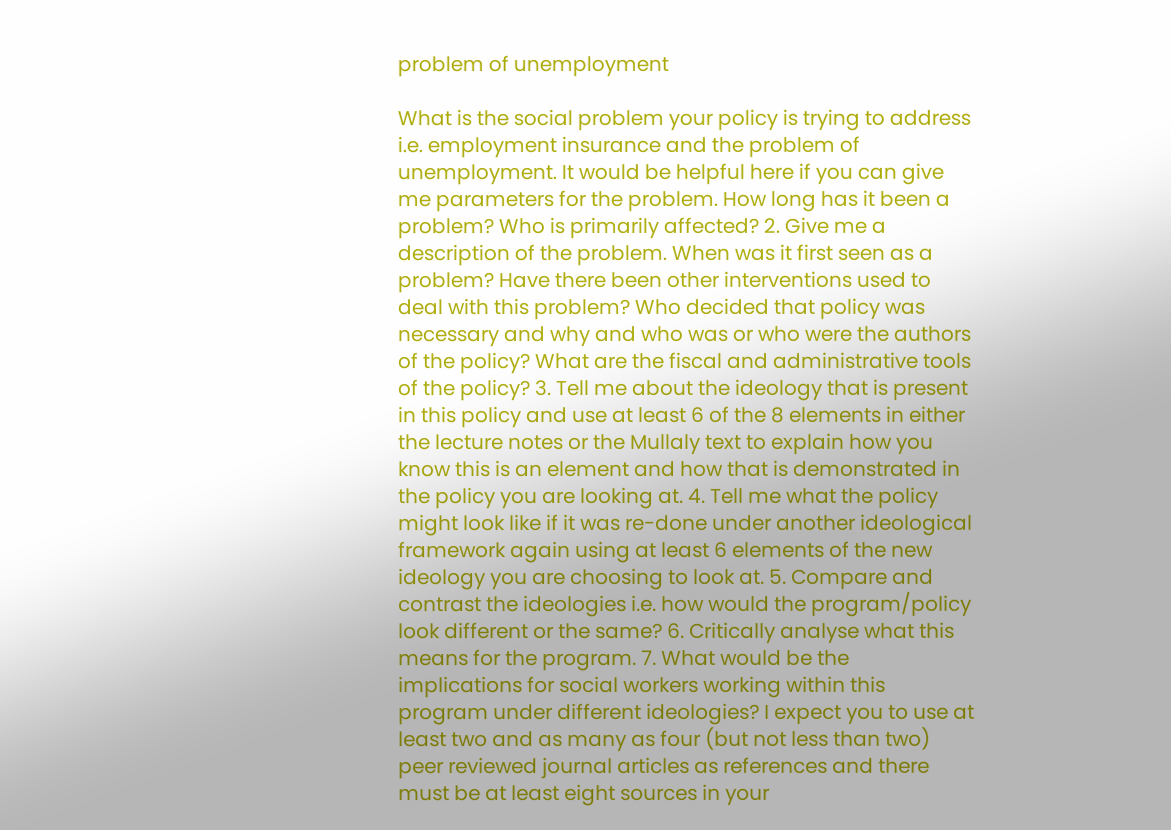problem of unemployment

What is the social problem your policy is trying to address i.e. employment insurance and the problem of unemployment. It would be helpful here if you can give me parameters for the problem. How long has it been a problem? Who is primarily affected? 2. Give me a description of the problem. When was it first seen as a problem? Have there been other interventions used to deal with this problem? Who decided that policy was necessary and why and who was or who were the authors of the policy? What are the fiscal and administrative tools of the policy? 3. Tell me about the ideology that is present in this policy and use at least 6 of the 8 elements in either the lecture notes or the Mullaly text to explain how you know this is an element and how that is demonstrated in the policy you are looking at. 4. Tell me what the policy might look like if it was re-done under another ideological framework again using at least 6 elements of the new ideology you are choosing to look at. 5. Compare and contrast the ideologies i.e. how would the program/policy look different or the same? 6. Critically analyse what this means for the program. 7. What would be the implications for social workers working within this program under different ideologies? I expect you to use at least two and as many as four (but not less than two) peer reviewed journal articles as references and there must be at least eight sources in your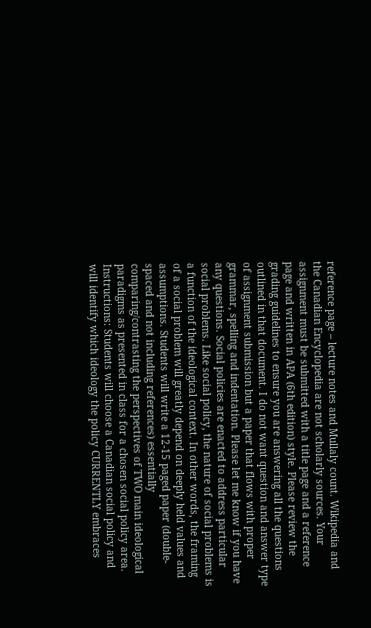reference page – lecture notes and Mullaly count. Wikipedia and the Canadian Encyclopedia are not scholarly sources. Your assignment must be submitted with a title page and a reference page and written in APA (6th edition) style. Please review the grading guidelines to ensure you are answering all the questions outlined in that document. I do not want question and answer type of assignment submission but a paper that flows with proper grammar, spelling and indentation. Please let me know if you have any questions. Social policies are enacted to address particular social problems. Like social policy, the nature of social problems is a function of the ideological context. In other words, the framing of a social problem will greatly depend on deeply held values and assumptions. Students will write a 12-15 paged paper (double-spaced and not including references) essentially comparing/contrasting the perspectives of TWO main ideological paradigms as presented in class for a chosen social policy area. Instructions: Students will choose a Canadian social policy and will identify which ideology the policy CURRENTLY embraces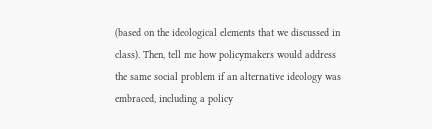(based on the ideological elements that we discussed in class). Then, tell me how policymakers would address the same social problem if an alternative ideology was embraced, including a policy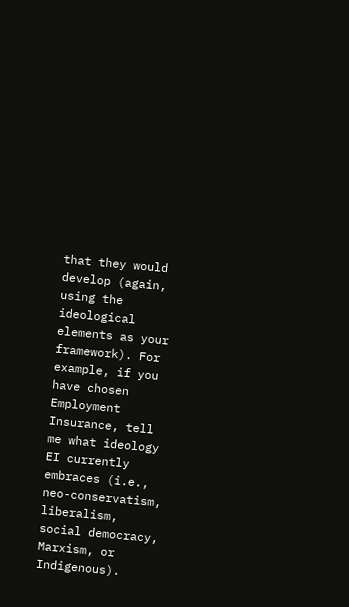that they would develop (again, using the ideological elements as your framework). For example, if you have chosen Employment Insurance, tell me what ideology EI currently embraces (i.e., neo-conservatism, liberalism, social democracy, Marxism, or Indigenous).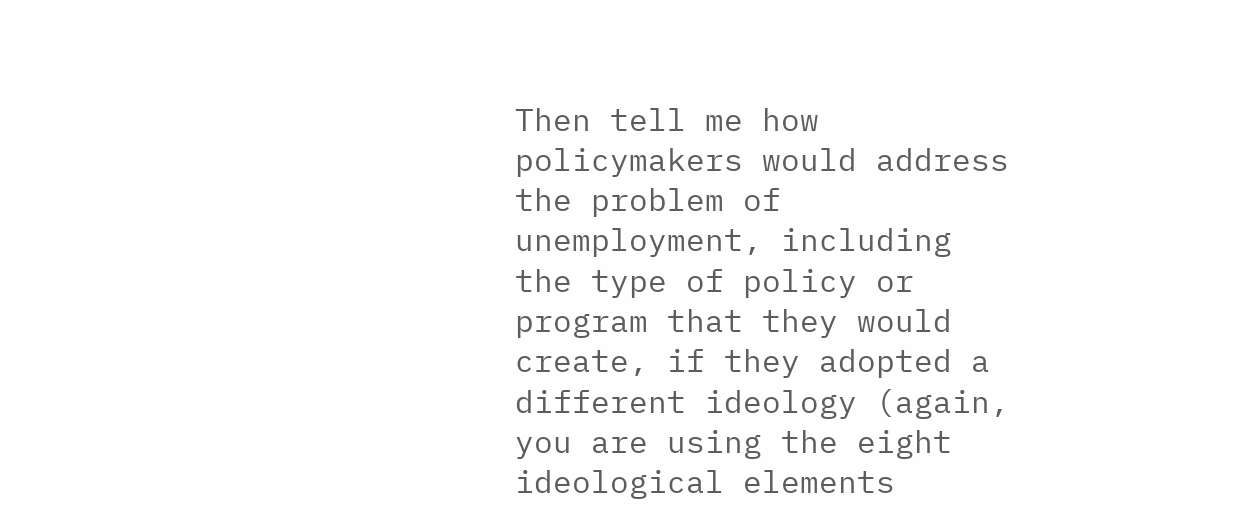Then tell me how policymakers would address the problem of unemployment, including the type of policy or program that they would create, if they adopted a different ideology (again, you are using the eight ideological elements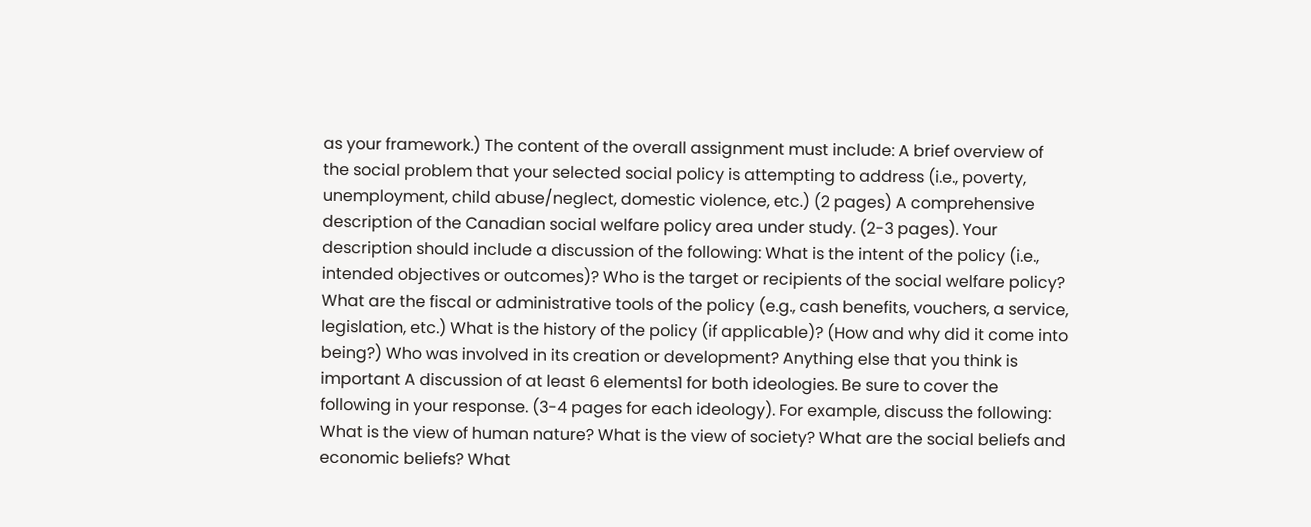as your framework.) The content of the overall assignment must include: A brief overview of the social problem that your selected social policy is attempting to address (i.e., poverty, unemployment, child abuse/neglect, domestic violence, etc.) (2 pages) A comprehensive description of the Canadian social welfare policy area under study. (2-3 pages). Your description should include a discussion of the following: What is the intent of the policy (i.e., intended objectives or outcomes)? Who is the target or recipients of the social welfare policy? What are the fiscal or administrative tools of the policy (e.g., cash benefits, vouchers, a service, legislation, etc.) What is the history of the policy (if applicable)? (How and why did it come into being?) Who was involved in its creation or development? Anything else that you think is important A discussion of at least 6 elements1 for both ideologies. Be sure to cover the following in your response. (3-4 pages for each ideology). For example, discuss the following: What is the view of human nature? What is the view of society? What are the social beliefs and economic beliefs? What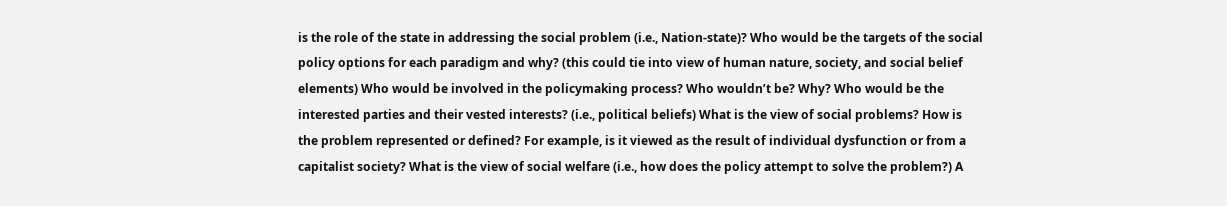is the role of the state in addressing the social problem (i.e., Nation-state)? Who would be the targets of the social policy options for each paradigm and why? (this could tie into view of human nature, society, and social belief elements) Who would be involved in the policymaking process? Who wouldn’t be? Why? Who would be the interested parties and their vested interests? (i.e., political beliefs) What is the view of social problems? How is the problem represented or defined? For example, is it viewed as the result of individual dysfunction or from a capitalist society? What is the view of social welfare (i.e., how does the policy attempt to solve the problem?) A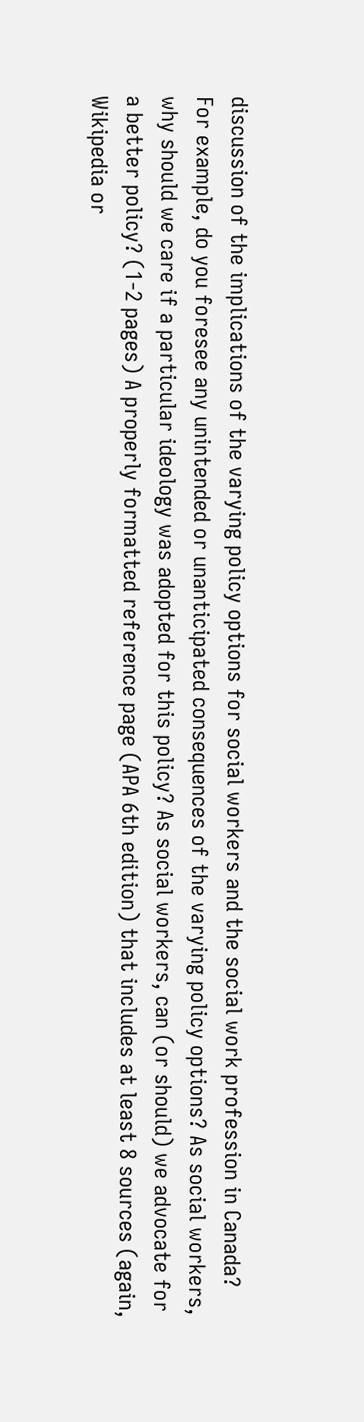discussion of the implications of the varying policy options for social workers and the social work profession in Canada? For example, do you foresee any unintended or unanticipated consequences of the varying policy options? As social workers, why should we care if a particular ideology was adopted for this policy? As social workers, can (or should) we advocate for a better policy? (1-2 pages) A properly formatted reference page (APA 6th edition) that includes at least 8 sources (again, Wikipedia or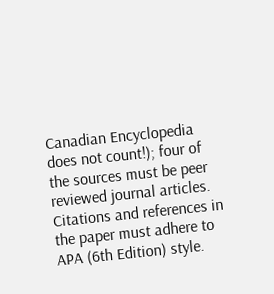Canadian Encyclopedia does not count!); four of the sources must be peer reviewed journal articles. Citations and references in the paper must adhere to APA (6th Edition) style.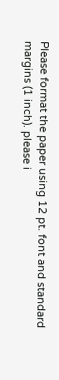Please format the paper using 12 pt. font and standard margins (1 inch). please i